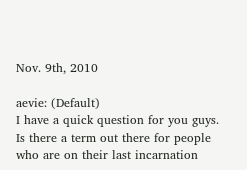Nov. 9th, 2010

aevie: (Default)
I have a quick question for you guys. Is there a term out there for people who are on their last incarnation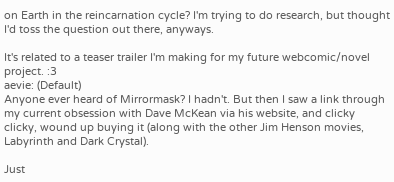on Earth in the reincarnation cycle? I'm trying to do research, but thought I'd toss the question out there, anyways.

It's related to a teaser trailer I'm making for my future webcomic/novel project. :3
aevie: (Default)
Anyone ever heard of Mirrormask? I hadn't. But then I saw a link through my current obsession with Dave McKean via his website, and clicky clicky, wound up buying it (along with the other Jim Henson movies, Labyrinth and Dark Crystal).

Just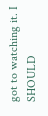got to watching it. I SHOULD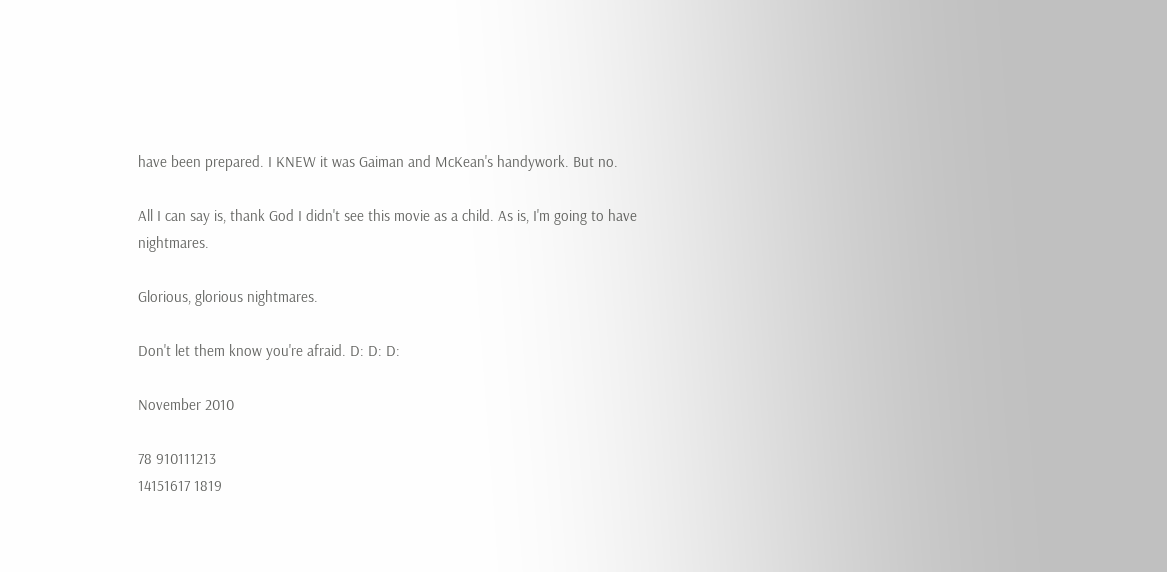have been prepared. I KNEW it was Gaiman and McKean's handywork. But no.

All I can say is, thank God I didn't see this movie as a child. As is, I'm going to have nightmares.

Glorious, glorious nightmares.

Don't let them know you're afraid. D: D: D:

November 2010

78 910111213
14151617 1819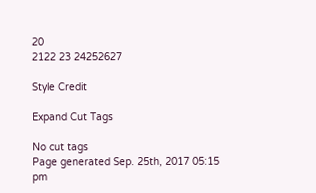20
2122 23 24252627

Style Credit

Expand Cut Tags

No cut tags
Page generated Sep. 25th, 2017 05:15 pm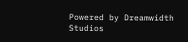Powered by Dreamwidth Studios